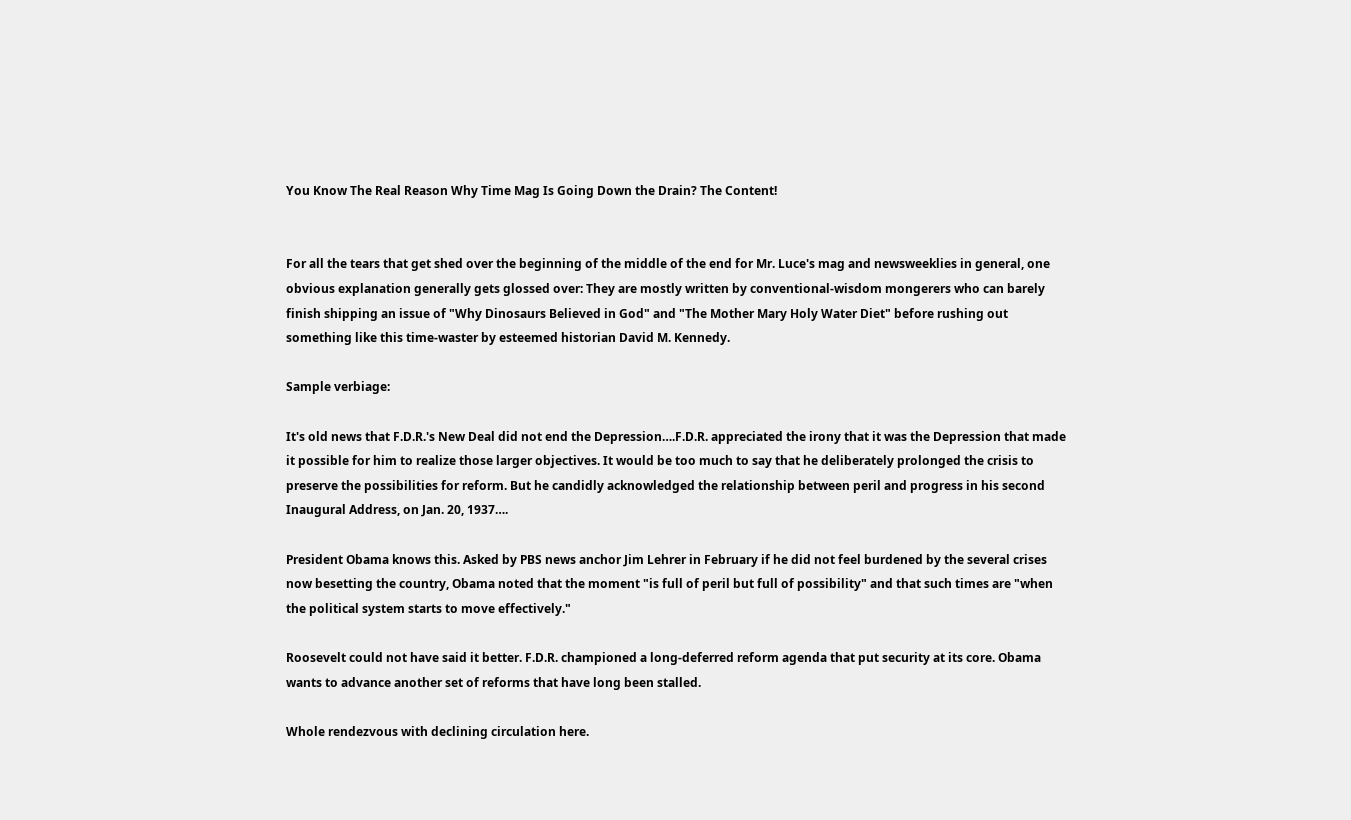You Know The Real Reason Why Time Mag Is Going Down the Drain? The Content!


For all the tears that get shed over the beginning of the middle of the end for Mr. Luce's mag and newsweeklies in general, one obvious explanation generally gets glossed over: They are mostly written by conventional-wisdom mongerers who can barely finish shipping an issue of "Why Dinosaurs Believed in God" and "The Mother Mary Holy Water Diet" before rushing out something like this time-waster by esteemed historian David M. Kennedy.

Sample verbiage:

It's old news that F.D.R.'s New Deal did not end the Depression….F.D.R. appreciated the irony that it was the Depression that made it possible for him to realize those larger objectives. It would be too much to say that he deliberately prolonged the crisis to preserve the possibilities for reform. But he candidly acknowledged the relationship between peril and progress in his second Inaugural Address, on Jan. 20, 1937….

President Obama knows this. Asked by PBS news anchor Jim Lehrer in February if he did not feel burdened by the several crises now besetting the country, Obama noted that the moment "is full of peril but full of possibility" and that such times are "when the political system starts to move effectively."

Roosevelt could not have said it better. F.D.R. championed a long-deferred reform agenda that put security at its core. Obama wants to advance another set of reforms that have long been stalled.

Whole rendezvous with declining circulation here.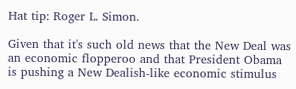Hat tip: Roger L. Simon.

Given that it's such old news that the New Deal was an economic flopperoo and that President Obama is pushing a New Dealish-like economic stimulus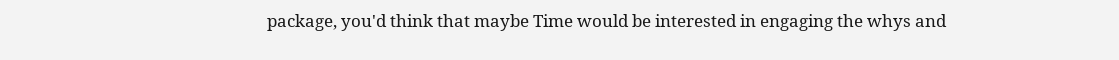package, you'd think that maybe Time would be interested in engaging the whys and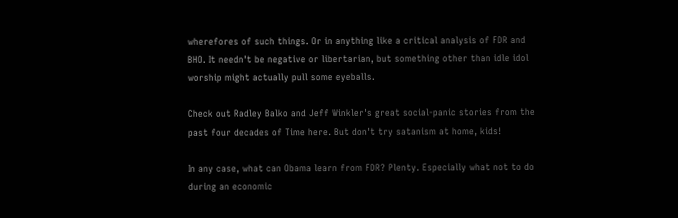wherefores of such things. Or in anything like a critical analysis of FDR and BHO. It needn't be negative or libertarian, but something other than idle idol worship might actually pull some eyeballs.

Check out Radley Balko and Jeff Winkler's great social-panic stories from the past four decades of Time here. But don't try satanism at home, kids!

In any case, what can Obama learn from FDR? Plenty. Especially what not to do during an economic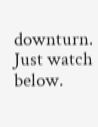downturn. Just watch below.